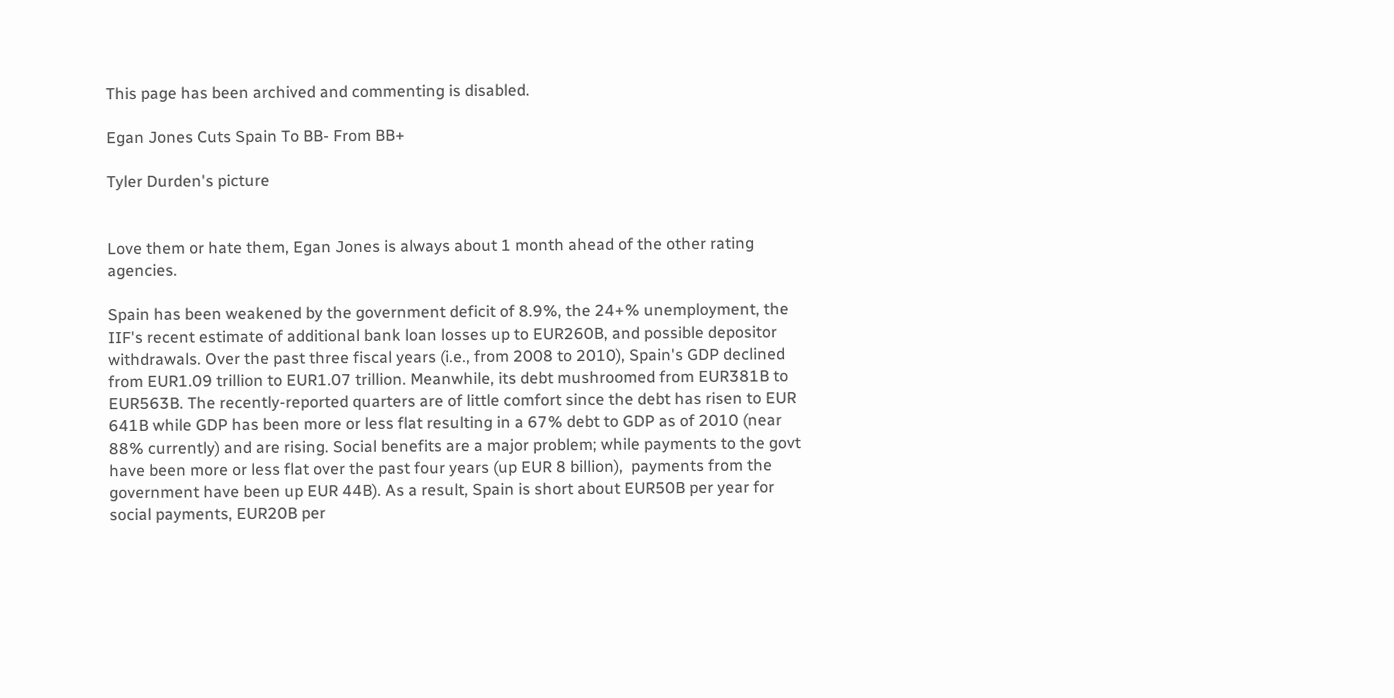This page has been archived and commenting is disabled.

Egan Jones Cuts Spain To BB- From BB+

Tyler Durden's picture


Love them or hate them, Egan Jones is always about 1 month ahead of the other rating agencies.

Spain has been weakened by the government deficit of 8.9%, the 24+% unemployment, the IIF's recent estimate of additional bank loan losses up to EUR260B, and possible depositor withdrawals. Over the past three fiscal years (i.e., from 2008 to 2010), Spain's GDP declined from EUR1.09 trillion to EUR1.07 trillion. Meanwhile, its debt mushroomed from EUR381B to EUR563B. The recently-reported quarters are of little comfort since the debt has risen to EUR 641B while GDP has been more or less flat resulting in a 67% debt to GDP as of 2010 (near 88% currently) and are rising. Social benefits are a major problem; while payments to the govt have been more or less flat over the past four years (up EUR 8 billion),  payments from the government have been up EUR 44B). As a result, Spain is short about EUR50B per year for social payments, EUR20B per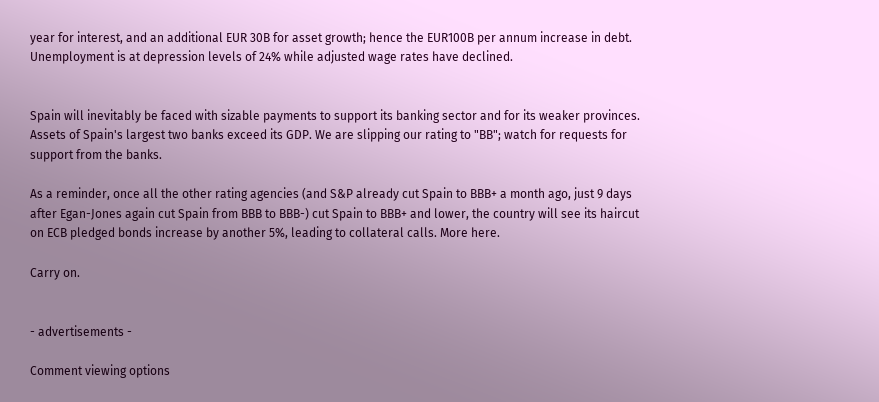year for interest, and an additional EUR 30B for asset growth; hence the EUR100B per annum increase in debt. Unemployment is at depression levels of 24% while adjusted wage rates have declined.


Spain will inevitably be faced with sizable payments to support its banking sector and for its weaker provinces. Assets of Spain's largest two banks exceed its GDP. We are slipping our rating to "BB"; watch for requests for support from the banks.

As a reminder, once all the other rating agencies (and S&P already cut Spain to BBB+ a month ago, just 9 days after Egan-Jones again cut Spain from BBB to BBB-) cut Spain to BBB+ and lower, the country will see its haircut on ECB pledged bonds increase by another 5%, leading to collateral calls. More here.

Carry on.


- advertisements -

Comment viewing options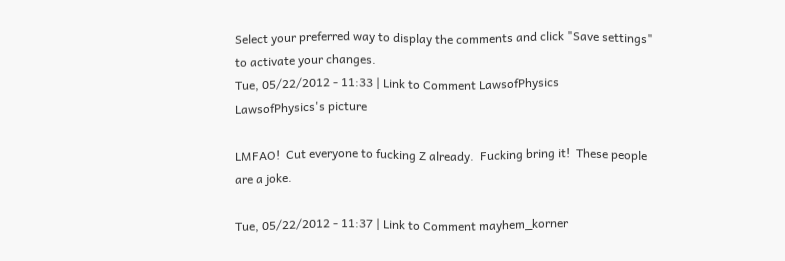Select your preferred way to display the comments and click "Save settings" to activate your changes.
Tue, 05/22/2012 - 11:33 | Link to Comment LawsofPhysics
LawsofPhysics's picture

LMFAO!  Cut everyone to fucking Z already.  Fucking bring it!  These people are a joke.

Tue, 05/22/2012 - 11:37 | Link to Comment mayhem_korner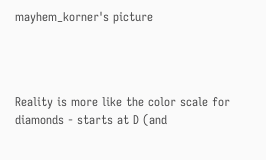mayhem_korner's picture




Reality is more like the color scale for diamonds - starts at D (and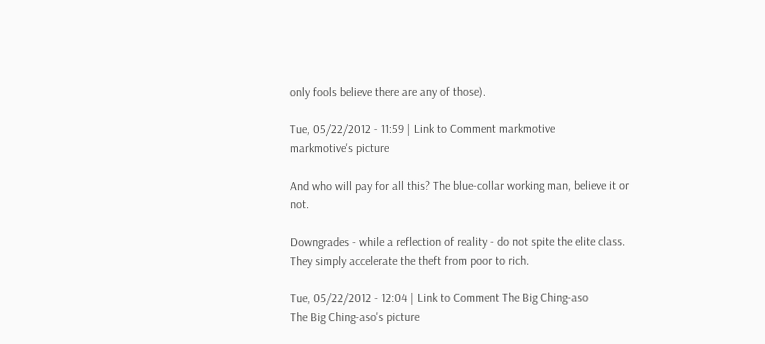only fools believe there are any of those).

Tue, 05/22/2012 - 11:59 | Link to Comment markmotive
markmotive's picture

And who will pay for all this? The blue-collar working man, believe it or not.

Downgrades - while a reflection of reality - do not spite the elite class. They simply accelerate the theft from poor to rich.

Tue, 05/22/2012 - 12:04 | Link to Comment The Big Ching-aso
The Big Ching-aso's picture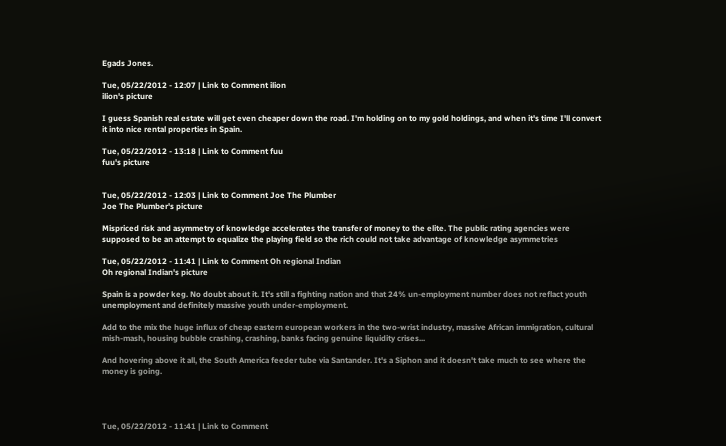Egads Jones.

Tue, 05/22/2012 - 12:07 | Link to Comment ilion
ilion's picture

I guess Spanish real estate will get even cheaper down the road. I'm holding on to my gold holdings, and when it's time I'll convert it into nice rental properties in Spain.

Tue, 05/22/2012 - 13:18 | Link to Comment fuu
fuu's picture


Tue, 05/22/2012 - 12:03 | Link to Comment Joe The Plumber
Joe The Plumber's picture

Mispriced risk and asymmetry of knowledge accelerates the transfer of money to the elite. The public rating agencies were supposed to be an attempt to equalize the playing field so the rich could not take advantage of knowledge asymmetries

Tue, 05/22/2012 - 11:41 | Link to Comment Oh regional Indian
Oh regional Indian's picture

Spain is a powder keg. No doubt about it. It's still a fighting nation and that 24% un-employment number does not reflact youth unemployment and definitely massive youth under-employment.

Add to the mix the huge influx of cheap eastern european workers in the two-wrist industry, massive African immigration, cultural mish-mash, housing bubble crashing, crashing, banks facing genuine liquidity crises...

And hovering above it all, the South America feeder tube via Santander. It's a Siphon and it doesn't take much to see where the money is going.




Tue, 05/22/2012 - 11:41 | Link to Comment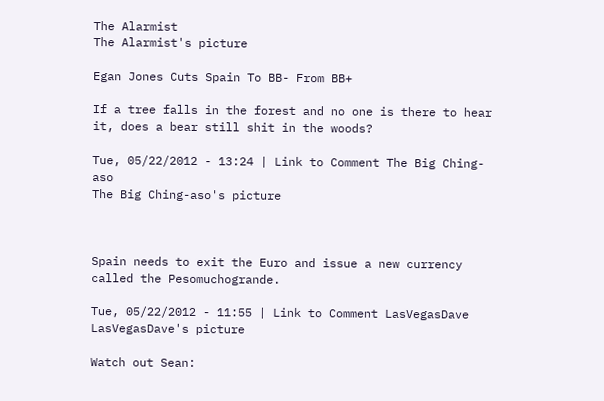The Alarmist
The Alarmist's picture

Egan Jones Cuts Spain To BB- From BB+

If a tree falls in the forest and no one is there to hear it, does a bear still shit in the woods?

Tue, 05/22/2012 - 13:24 | Link to Comment The Big Ching-aso
The Big Ching-aso's picture



Spain needs to exit the Euro and issue a new currency called the Pesomuchogrande.

Tue, 05/22/2012 - 11:55 | Link to Comment LasVegasDave
LasVegasDave's picture

Watch out Sean: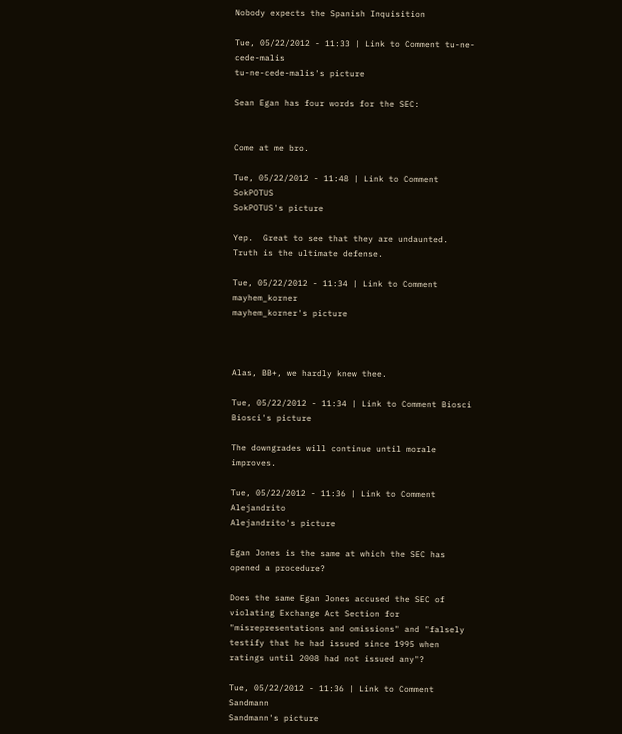Nobody expects the Spanish Inquisition

Tue, 05/22/2012 - 11:33 | Link to Comment tu-ne-cede-malis
tu-ne-cede-malis's picture

Sean Egan has four words for the SEC:


Come at me bro.

Tue, 05/22/2012 - 11:48 | Link to Comment SokPOTUS
SokPOTUS's picture

Yep.  Great to see that they are undaunted.  Truth is the ultimate defense.

Tue, 05/22/2012 - 11:34 | Link to Comment mayhem_korner
mayhem_korner's picture



Alas, BB+, we hardly knew thee.

Tue, 05/22/2012 - 11:34 | Link to Comment Biosci
Biosci's picture

The downgrades will continue until morale improves.

Tue, 05/22/2012 - 11:36 | Link to Comment Alejandrito
Alejandrito's picture

Egan Jones is the same at which the SEC has opened a procedure?

Does the same Egan Jones accused the SEC of violating Exchange Act Section for "misrepresentations and omissions" and "falsely testify that he had issued since 1995 when ratings until 2008 had not issued any"?

Tue, 05/22/2012 - 11:36 | Link to Comment Sandmann
Sandmann's picture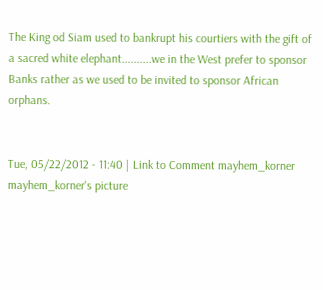The King od Siam used to bankrupt his courtiers with the gift of a sacred white elephant..........we in the West prefer to sponsor Banks rather as we used to be invited to sponsor African orphans.


Tue, 05/22/2012 - 11:40 | Link to Comment mayhem_korner
mayhem_korner's picture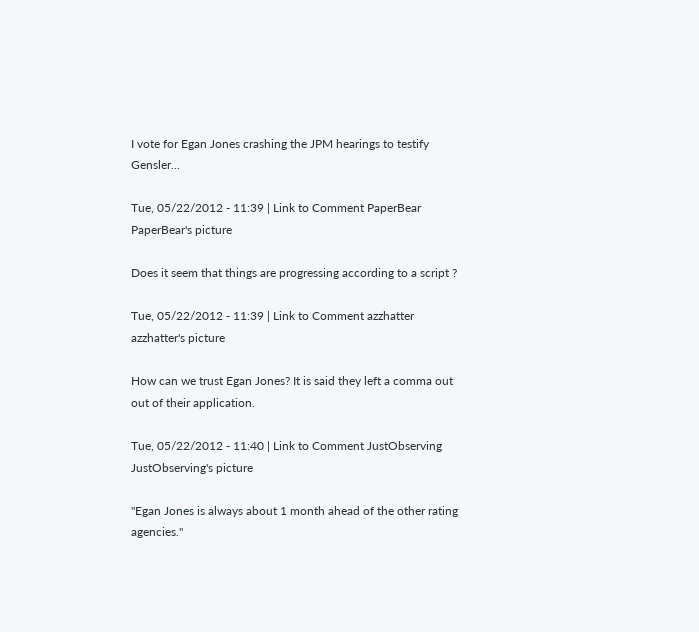I vote for Egan Jones crashing the JPM hearings to testify Gensler...

Tue, 05/22/2012 - 11:39 | Link to Comment PaperBear
PaperBear's picture

Does it seem that things are progressing according to a script ?

Tue, 05/22/2012 - 11:39 | Link to Comment azzhatter
azzhatter's picture

How can we trust Egan Jones? It is said they left a comma out out of their application.

Tue, 05/22/2012 - 11:40 | Link to Comment JustObserving
JustObserving's picture

"Egan Jones is always about 1 month ahead of the other rating agencies."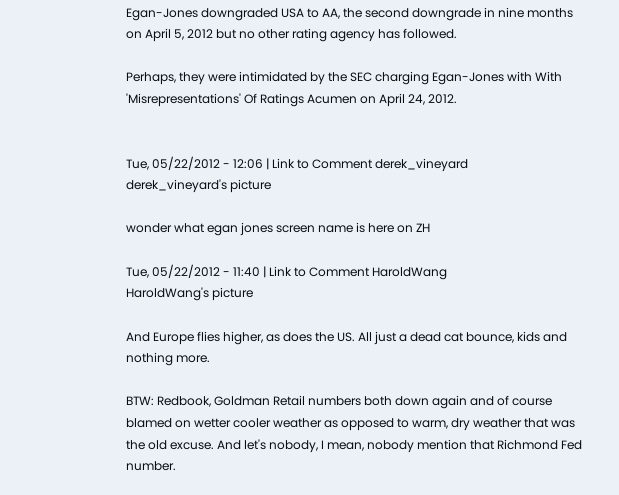Egan-Jones downgraded USA to AA, the second downgrade in nine months on April 5, 2012 but no other rating agency has followed.

Perhaps, they were intimidated by the SEC charging Egan-Jones with With 'Misrepresentations' Of Ratings Acumen on April 24, 2012.


Tue, 05/22/2012 - 12:06 | Link to Comment derek_vineyard
derek_vineyard's picture

wonder what egan jones screen name is here on ZH

Tue, 05/22/2012 - 11:40 | Link to Comment HaroldWang
HaroldWang's picture

And Europe flies higher, as does the US. All just a dead cat bounce, kids and nothing more.

BTW: Redbook, Goldman Retail numbers both down again and of course blamed on wetter cooler weather as opposed to warm, dry weather that was the old excuse. And let's nobody, I mean, nobody mention that Richmond Fed number.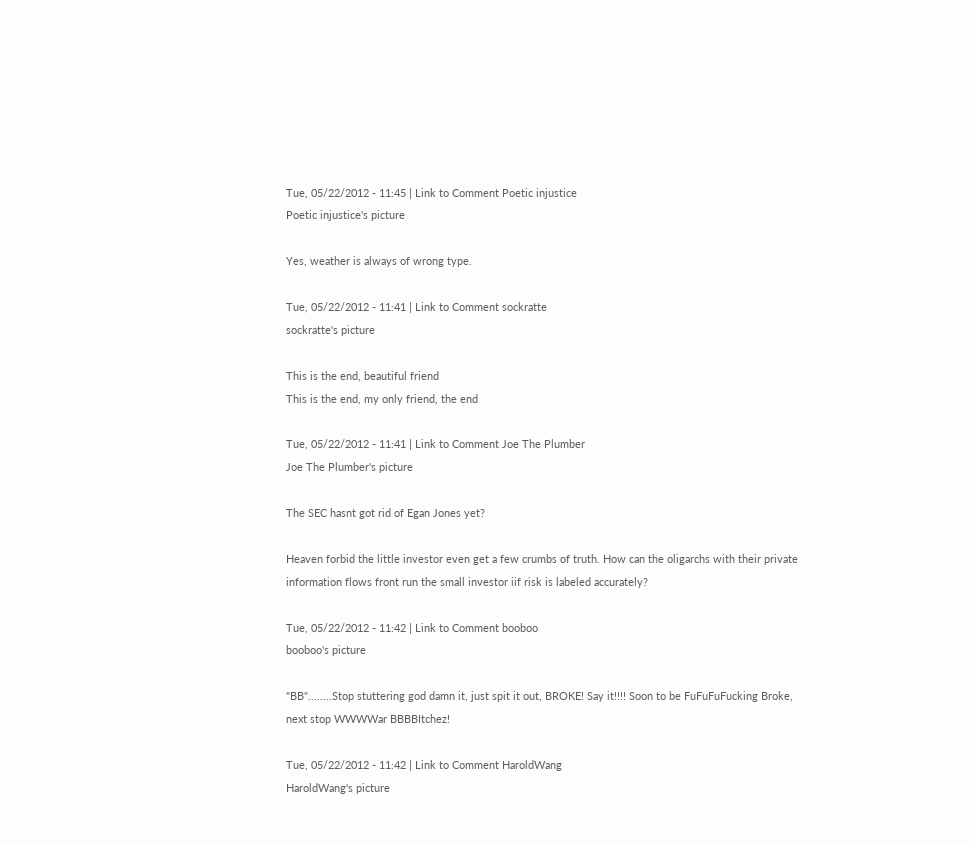Tue, 05/22/2012 - 11:45 | Link to Comment Poetic injustice
Poetic injustice's picture

Yes, weather is always of wrong type.

Tue, 05/22/2012 - 11:41 | Link to Comment sockratte
sockratte's picture

This is the end, beautiful friend
This is the end, my only friend, the end

Tue, 05/22/2012 - 11:41 | Link to Comment Joe The Plumber
Joe The Plumber's picture

The SEC hasnt got rid of Egan Jones yet?

Heaven forbid the little investor even get a few crumbs of truth. How can the oligarchs with their private information flows front run the small investor iif risk is labeled accurately?

Tue, 05/22/2012 - 11:42 | Link to Comment booboo
booboo's picture

"BB"........Stop stuttering god damn it, just spit it out, BROKE! Say it!!!! Soon to be FuFuFuFucking Broke, next stop WWWWar BBBBItchez!

Tue, 05/22/2012 - 11:42 | Link to Comment HaroldWang
HaroldWang's picture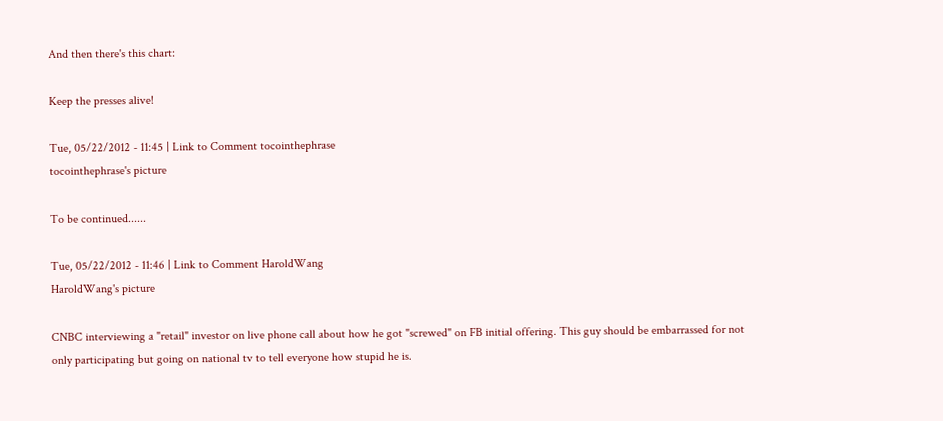And then there's this chart:

Keep the presses alive!

Tue, 05/22/2012 - 11:45 | Link to Comment tocointhephrase
tocointhephrase's picture

To be continued......

Tue, 05/22/2012 - 11:46 | Link to Comment HaroldWang
HaroldWang's picture

CNBC interviewing a "retail" investor on live phone call about how he got "screwed" on FB initial offering. This guy should be embarrassed for not only participating but going on national tv to tell everyone how stupid he is.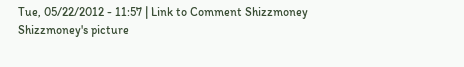Tue, 05/22/2012 - 11:57 | Link to Comment Shizzmoney
Shizzmoney's picture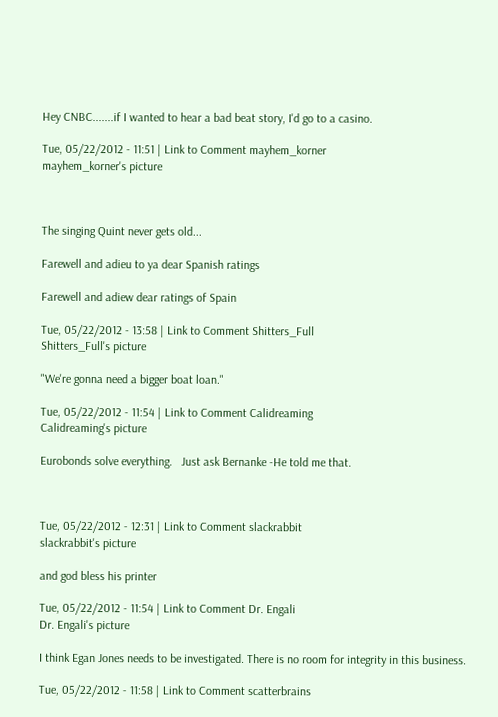Hey CNBC.......if I wanted to hear a bad beat story, I'd go to a casino.

Tue, 05/22/2012 - 11:51 | Link to Comment mayhem_korner
mayhem_korner's picture



The singing Quint never gets old...

Farewell and adieu to ya dear Spanish ratings

Farewell and adiew dear ratings of Spain

Tue, 05/22/2012 - 13:58 | Link to Comment Shitters_Full
Shitters_Full's picture

"We're gonna need a bigger boat loan."

Tue, 05/22/2012 - 11:54 | Link to Comment Calidreaming
Calidreaming's picture

Eurobonds solve everything.   Just ask Bernanke -He told me that.



Tue, 05/22/2012 - 12:31 | Link to Comment slackrabbit
slackrabbit's picture

and god bless his printer

Tue, 05/22/2012 - 11:54 | Link to Comment Dr. Engali
Dr. Engali's picture

I think Egan Jones needs to be investigated. There is no room for integrity in this business.

Tue, 05/22/2012 - 11:58 | Link to Comment scatterbrains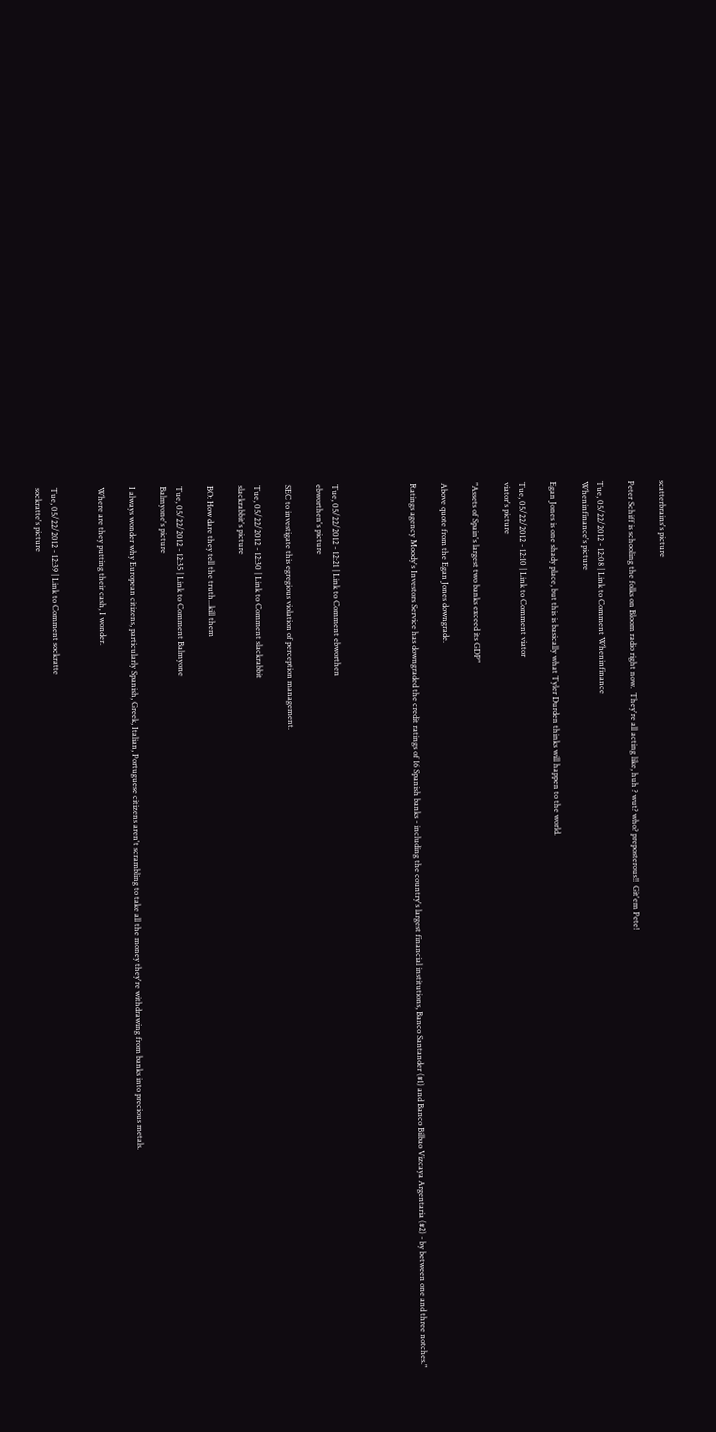scatterbrains's picture

Peter Schiff is schooling the folks on Bloom radio right now.  They're all acting like, huh ? wut? who? preposterous!!  Git'em Pete!

Tue, 05/22/2012 - 12:08 | Link to Comment Wheninfinance
Wheninfinance's picture

Egan Jones is one shady place, but this is basically what Tyler Durden thinks will happen to the world.

Tue, 05/22/2012 - 12:10 | Link to Comment viator
viator's picture

"Assets of Spain's largest two banks exceed its GDP"

Above quote from the Egan Jones downgrade.

Ratings agency Moody's Investors Service has downgraded the credit ratings of 16 Spanish banks - including the country's largest financial institutions, Banco Santander (#1) and Banco Bilbao Vizcaya Argentaria (#2) - by between one and three notches."




Tue, 05/22/2012 - 12:21 | Link to Comment ebworthen
ebworthen's picture

SEC to investigate this egregious violation of perception management.

Tue, 05/22/2012 - 12:30 | Link to Comment slackrabbit
slackrabbit's picture

BO: How dare they tell the truth...kill them

Tue, 05/22/2012 - 12:35 | Link to Comment Balmyone
Balmyone's picture

I always wonder why European citizens, particularly Spanish, Greek, Italian, Portuguese citizens aren't scrambling to take all the money they're withdrawing from banks into precious metals.

Where are they putting their cash, I wonder.


Tue, 05/22/2012 - 12:39 | Link to Comment sockratte
sockratte's picture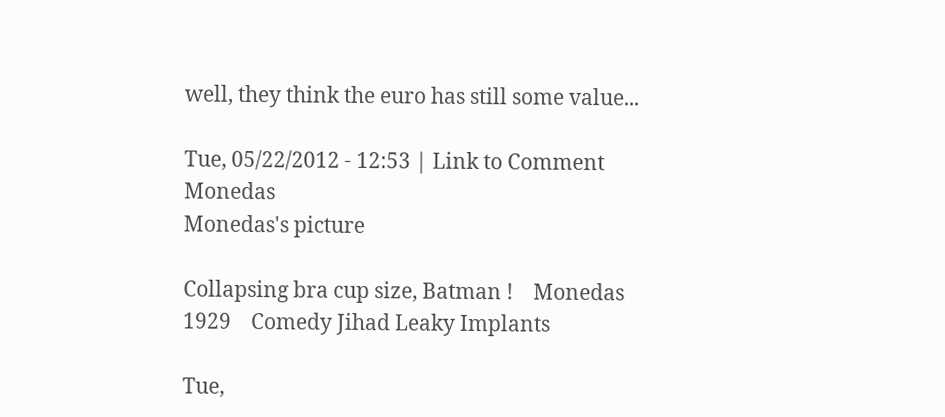well, they think the euro has still some value...

Tue, 05/22/2012 - 12:53 | Link to Comment Monedas
Monedas's picture

Collapsing bra cup size, Batman !    Monedas   1929    Comedy Jihad Leaky Implants

Tue,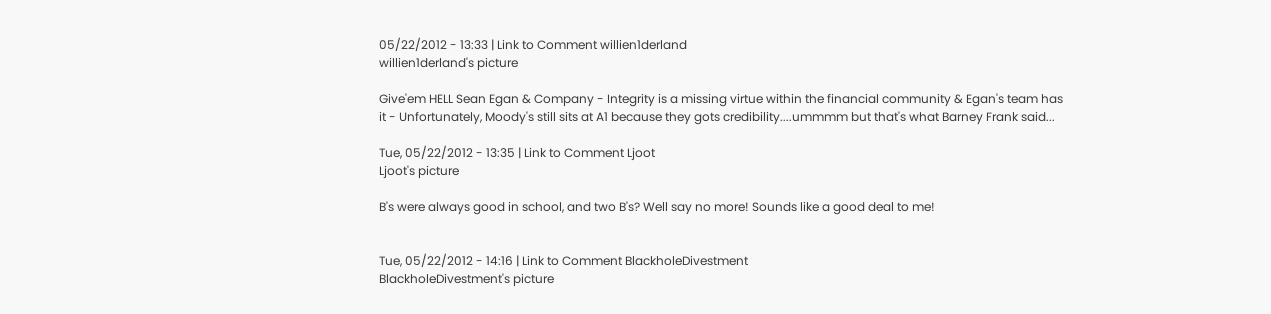05/22/2012 - 13:33 | Link to Comment willien1derland
willien1derland's picture

Give'em HELL Sean Egan & Company - Integrity is a missing virtue within the financial community & Egan's team has it - Unfortunately, Moody's still sits at A1 because they gots credibility....ummmm but that's what Barney Frank said...

Tue, 05/22/2012 - 13:35 | Link to Comment Ljoot
Ljoot's picture

B's were always good in school, and two B's? Well say no more! Sounds like a good deal to me!


Tue, 05/22/2012 - 14:16 | Link to Comment BlackholeDivestment
BlackholeDivestment's picture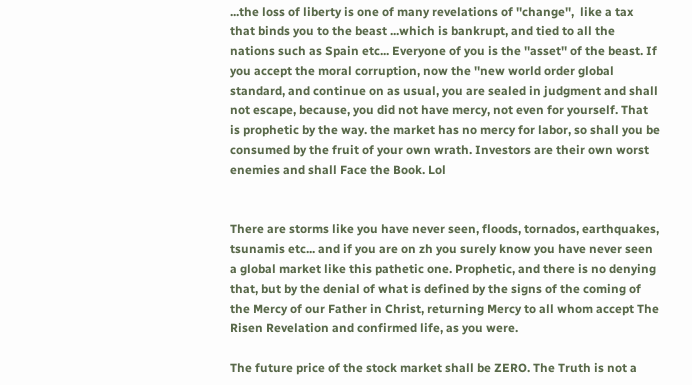...the loss of liberty is one of many revelations of ''change'',  like a tax that binds you to the beast ...which is bankrupt, and tied to all the nations such as Spain etc... Everyone of you is the ''asset'' of the beast. If you accept the moral corruption, now the ''new world order global standard, and continue on as usual, you are sealed in judgment and shall not escape, because, you did not have mercy, not even for yourself. That is prophetic by the way. the market has no mercy for labor, so shall you be consumed by the fruit of your own wrath. Investors are their own worst enemies and shall Face the Book. Lol


There are storms like you have never seen, floods, tornados, earthquakes, tsunamis etc... and if you are on zh you surely know you have never seen a global market like this pathetic one. Prophetic, and there is no denying that, but by the denial of what is defined by the signs of the coming of the Mercy of our Father in Christ, returning Mercy to all whom accept The Risen Revelation and confirmed life, as you were.

The future price of the stock market shall be ZERO. The Truth is not a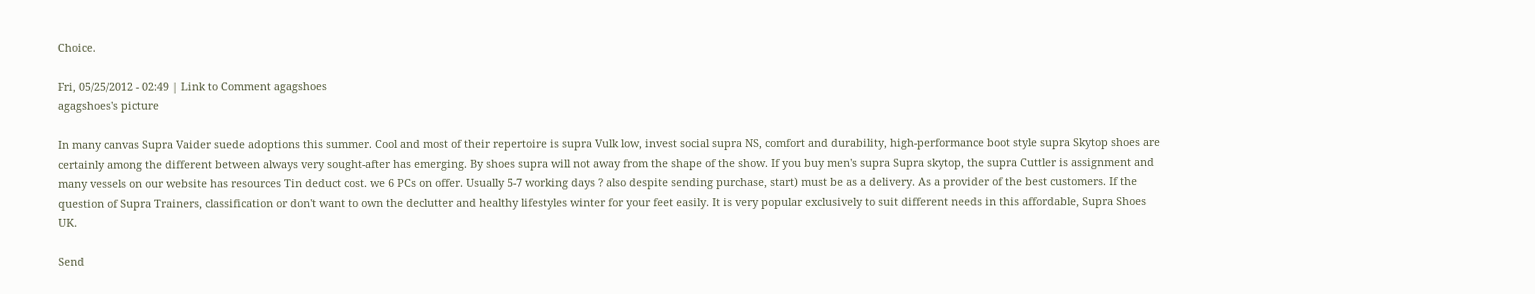Choice.

Fri, 05/25/2012 - 02:49 | Link to Comment agagshoes
agagshoes's picture

In many canvas Supra Vaider suede adoptions this summer. Cool and most of their repertoire is supra Vulk low, invest social supra NS, comfort and durability, high-performance boot style supra Skytop shoes are certainly among the different between always very sought-after has emerging. By shoes supra will not away from the shape of the show. If you buy men's supra Supra skytop, the supra Cuttler is assignment and many vessels on our website has resources Tin deduct cost. we 6 PCs on offer. Usually 5-7 working days ? also despite sending purchase, start) must be as a delivery. As a provider of the best customers. If the question of Supra Trainers, classification or don't want to own the declutter and healthy lifestyles winter for your feet easily. It is very popular exclusively to suit different needs in this affordable, Supra Shoes UK.

Send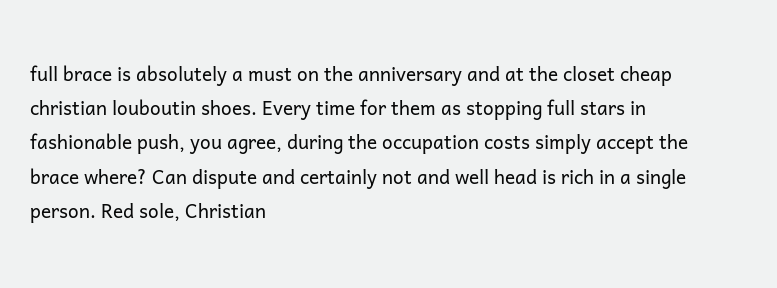full brace is absolutely a must on the anniversary and at the closet cheap christian louboutin shoes. Every time for them as stopping full stars in fashionable push, you agree, during the occupation costs simply accept the brace where? Can dispute and certainly not and well head is rich in a single person. Red sole, Christian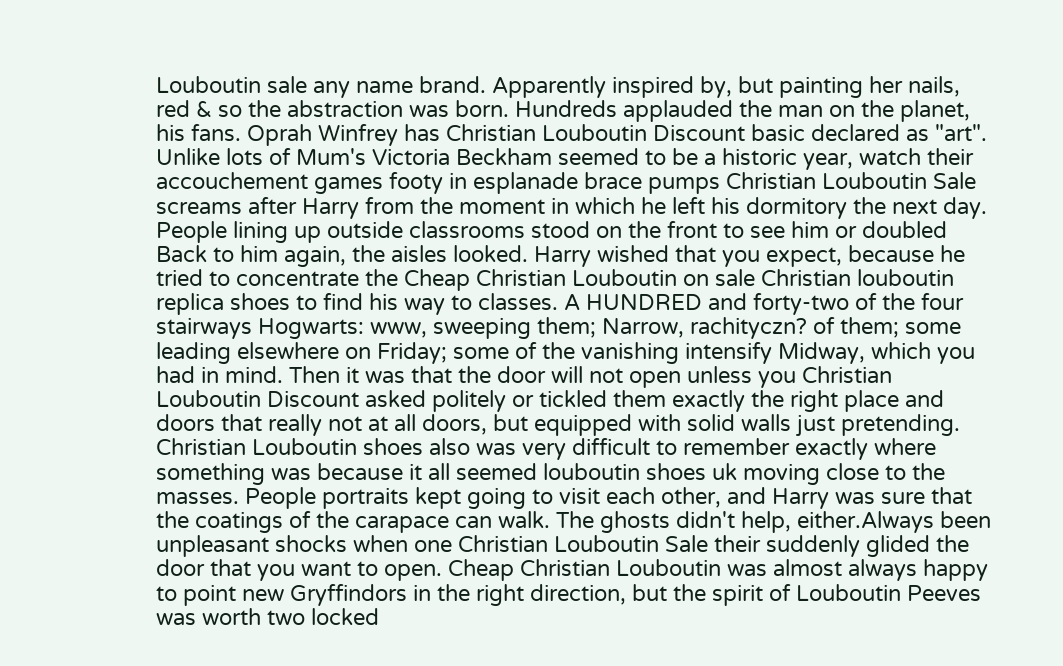Louboutin sale any name brand. Apparently inspired by, but painting her nails, red & so the abstraction was born. Hundreds applauded the man on the planet, his fans. Oprah Winfrey has Christian Louboutin Discount basic declared as "art". Unlike lots of Mum's Victoria Beckham seemed to be a historic year, watch their accouchement games footy in esplanade brace pumps Christian Louboutin Sale screams after Harry from the moment in which he left his dormitory the next day. People lining up outside classrooms stood on the front to see him or doubled Back to him again, the aisles looked. Harry wished that you expect, because he tried to concentrate the Cheap Christian Louboutin on sale Christian louboutin replica shoes to find his way to classes. A HUNDRED and forty-two of the four stairways Hogwarts: www, sweeping them; Narrow, rachityczn? of them; some leading elsewhere on Friday; some of the vanishing intensify Midway, which you had in mind. Then it was that the door will not open unless you Christian Louboutin Discount asked politely or tickled them exactly the right place and doors that really not at all doors, but equipped with solid walls just pretending. Christian Louboutin shoes also was very difficult to remember exactly where something was because it all seemed louboutin shoes uk moving close to the masses. People portraits kept going to visit each other, and Harry was sure that the coatings of the carapace can walk. The ghosts didn't help, either.Always been unpleasant shocks when one Christian Louboutin Sale their suddenly glided the door that you want to open. Cheap Christian Louboutin was almost always happy to point new Gryffindors in the right direction, but the spirit of Louboutin Peeves was worth two locked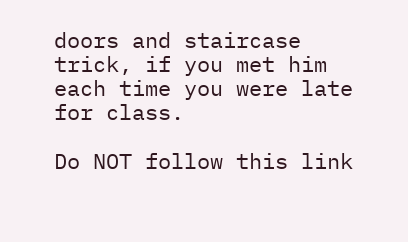doors and staircase trick, if you met him each time you were late for class.

Do NOT follow this link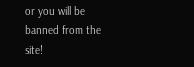or you will be banned from the site!